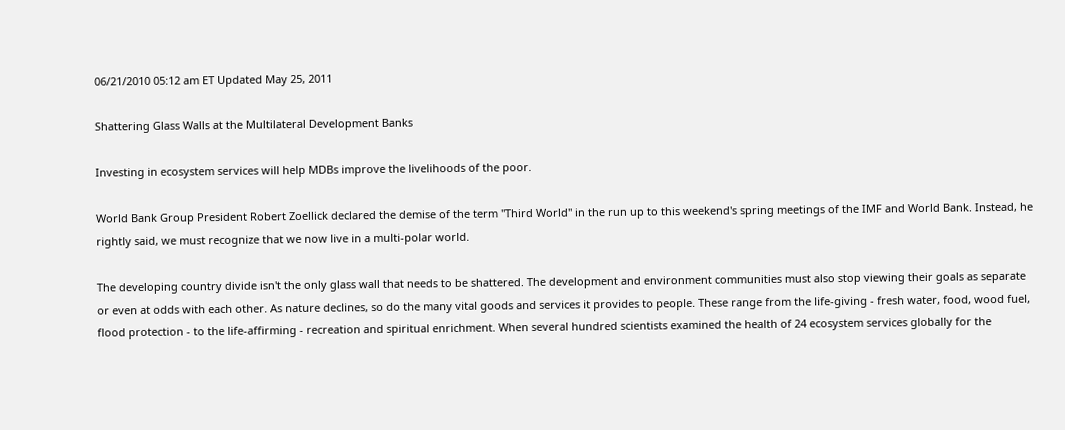06/21/2010 05:12 am ET Updated May 25, 2011

Shattering Glass Walls at the Multilateral Development Banks

Investing in ecosystem services will help MDBs improve the livelihoods of the poor.

World Bank Group President Robert Zoellick declared the demise of the term "Third World" in the run up to this weekend's spring meetings of the IMF and World Bank. Instead, he rightly said, we must recognize that we now live in a multi-polar world.

The developing country divide isn't the only glass wall that needs to be shattered. The development and environment communities must also stop viewing their goals as separate or even at odds with each other. As nature declines, so do the many vital goods and services it provides to people. These range from the life-giving - fresh water, food, wood fuel, flood protection - to the life-affirming - recreation and spiritual enrichment. When several hundred scientists examined the health of 24 ecosystem services globally for the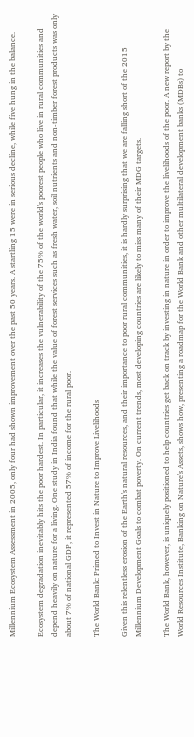Millennium Ecosystem Assessment in 2005, only four had shown improvement over the past 50 years. A startling 15 were in serious decline, while five hung in the balance.

Ecosystem degradation inevitably hits the poor hardest. In particular, it increases the vulnerability of the 75% of the world's poorest people who live in rural communities and depend heavily on nature for a living. One study in India found that while the value of forest services such as fresh water, soil nutrients and non-timber forest products was only about 7% of national GDP, it represented 57% of income for the rural poor.

The World Bank: Primed to Invest in Nature to Improve Livelihoods

Given this relentless erosion of the Earth's natural resources, and their importance to poor rural communities, it is hardly surprising that we are falling short of the 2015 Millennium Development Goals to combat poverty. On current trends, most developing countries are likely to miss many of their MDG targets.

The World Bank, however, is uniquely positioned to help countries get back on track by investing in nature in order to improve the livelihoods of the poor. A new report by the World Resources Institute, Banking on Nature's Assets, shows how, presenting a roadmap for the World Bank and other multilateral development banks (MDBs) to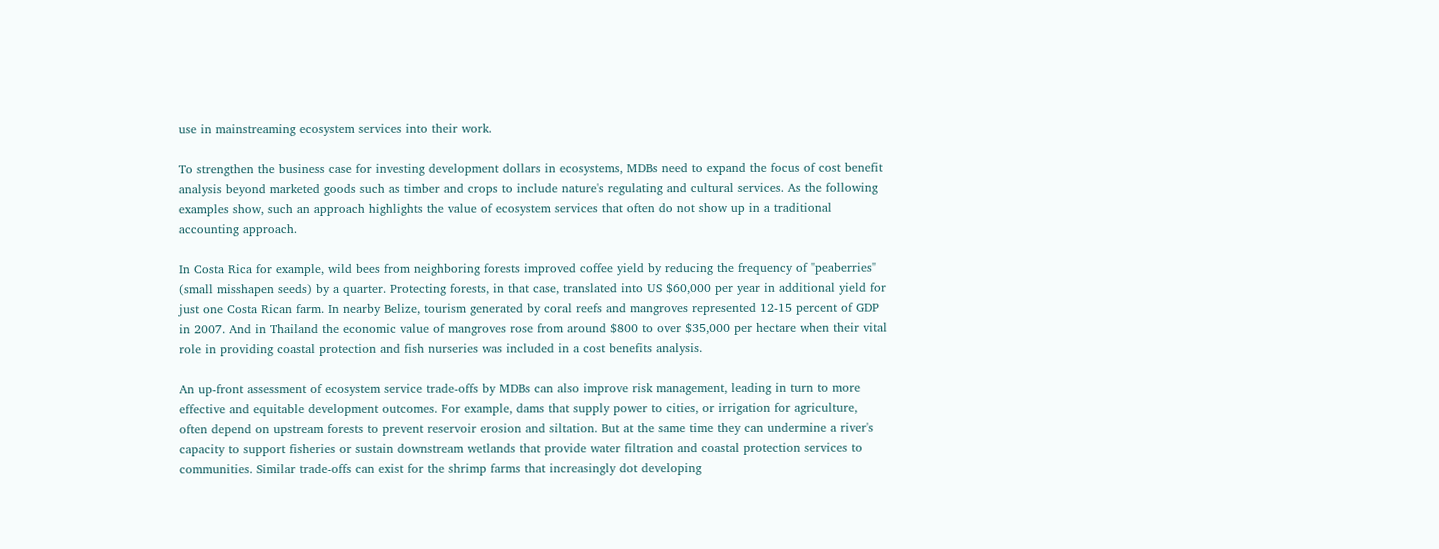use in mainstreaming ecosystem services into their work.

To strengthen the business case for investing development dollars in ecosystems, MDBs need to expand the focus of cost benefit analysis beyond marketed goods such as timber and crops to include nature's regulating and cultural services. As the following examples show, such an approach highlights the value of ecosystem services that often do not show up in a traditional accounting approach.

In Costa Rica for example, wild bees from neighboring forests improved coffee yield by reducing the frequency of "peaberries" (small misshapen seeds) by a quarter. Protecting forests, in that case, translated into US $60,000 per year in additional yield for just one Costa Rican farm. In nearby Belize, tourism generated by coral reefs and mangroves represented 12-15 percent of GDP in 2007. And in Thailand the economic value of mangroves rose from around $800 to over $35,000 per hectare when their vital role in providing coastal protection and fish nurseries was included in a cost benefits analysis.

An up-front assessment of ecosystem service trade-offs by MDBs can also improve risk management, leading in turn to more effective and equitable development outcomes. For example, dams that supply power to cities, or irrigation for agriculture, often depend on upstream forests to prevent reservoir erosion and siltation. But at the same time they can undermine a river's capacity to support fisheries or sustain downstream wetlands that provide water filtration and coastal protection services to communities. Similar trade-offs can exist for the shrimp farms that increasingly dot developing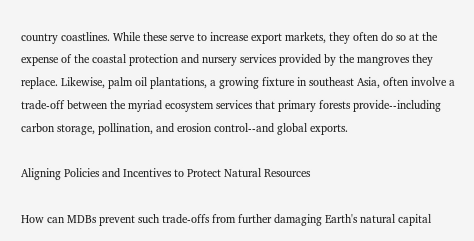country coastlines. While these serve to increase export markets, they often do so at the expense of the coastal protection and nursery services provided by the mangroves they replace. Likewise, palm oil plantations, a growing fixture in southeast Asia, often involve a trade-off between the myriad ecosystem services that primary forests provide--including carbon storage, pollination, and erosion control--and global exports.

Aligning Policies and Incentives to Protect Natural Resources

How can MDBs prevent such trade-offs from further damaging Earth's natural capital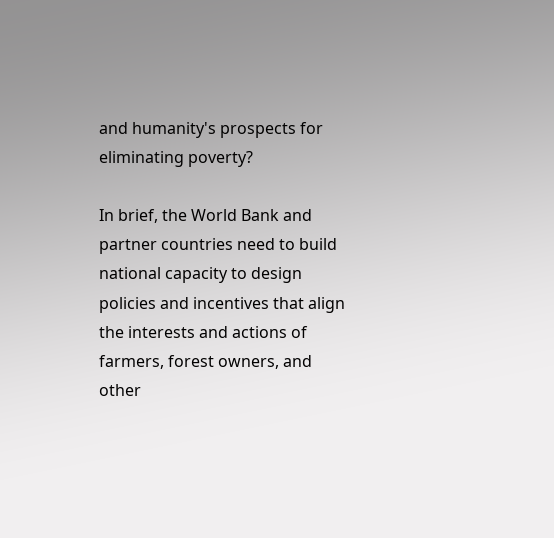and humanity's prospects for eliminating poverty?

In brief, the World Bank and partner countries need to build national capacity to design policies and incentives that align the interests and actions of farmers, forest owners, and other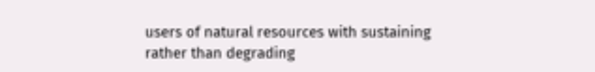users of natural resources with sustaining rather than degrading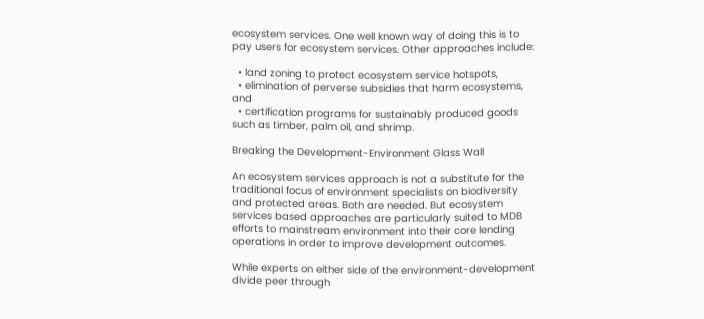ecosystem services. One well known way of doing this is to pay users for ecosystem services. Other approaches include:

  • land zoning to protect ecosystem service hotspots,
  • elimination of perverse subsidies that harm ecosystems, and
  • certification programs for sustainably produced goods such as timber, palm oil, and shrimp.

Breaking the Development-Environment Glass Wall

An ecosystem services approach is not a substitute for the traditional focus of environment specialists on biodiversity and protected areas. Both are needed. But ecosystem services based approaches are particularly suited to MDB efforts to mainstream environment into their core lending operations in order to improve development outcomes.

While experts on either side of the environment-development divide peer through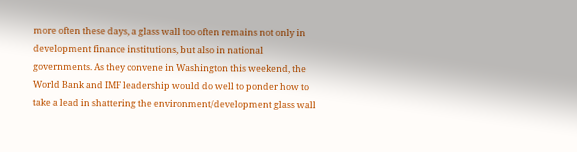more often these days, a glass wall too often remains not only in development finance institutions, but also in national governments. As they convene in Washington this weekend, the World Bank and IMF leadership would do well to ponder how to take a lead in shattering the environment/development glass wall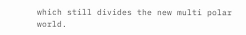which still divides the new multi polar world.